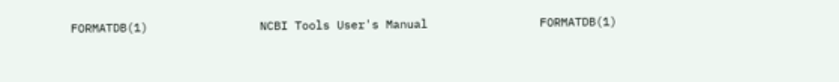FORMATDB(1)                NCBI Tools User's Manual                FORMATDB(1)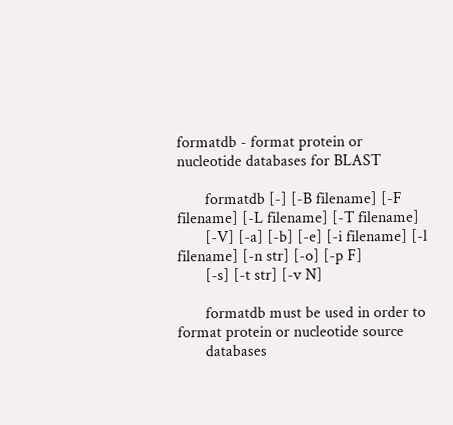formatdb - format protein or nucleotide databases for BLAST

       formatdb [-] [-B filename] [-F filename] [-L filename] [-T filename]
       [-V] [-a] [-b] [-e] [-i filename] [-l filename] [-n str] [-o] [-p F]
       [-s] [-t str] [-v N]

       formatdb must be used in order to format protein or nucleotide source
       databases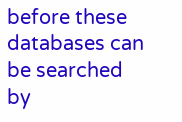before these databases can be searched by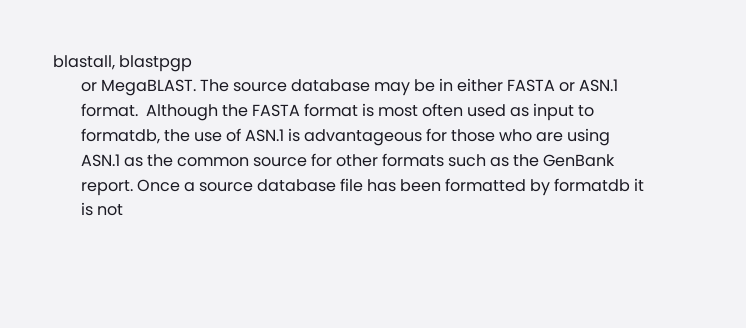blastall, blastpgp
       or MegaBLAST. The source database may be in either FASTA or ASN.1
       format.  Although the FASTA format is most often used as input to
       formatdb, the use of ASN.1 is advantageous for those who are using
       ASN.1 as the common source for other formats such as the GenBank
       report. Once a source database file has been formatted by formatdb it
       is not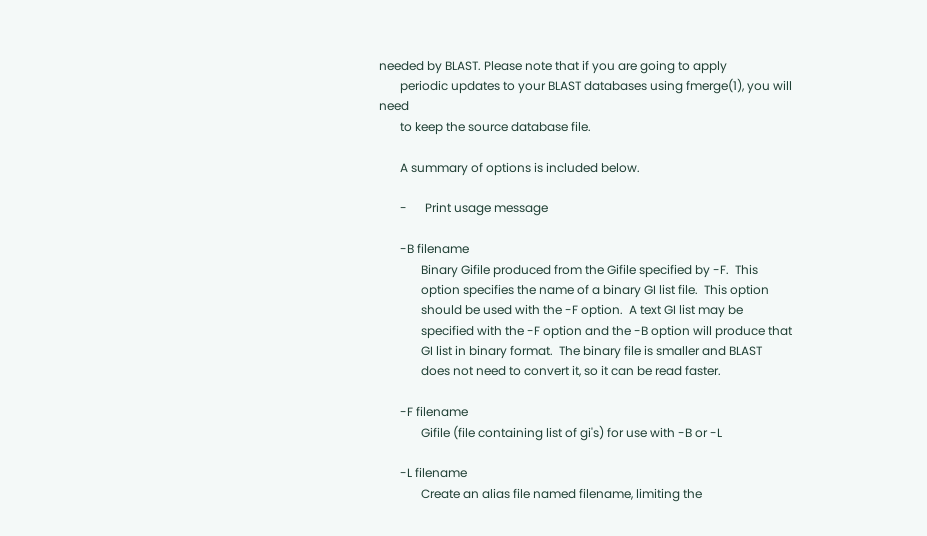needed by BLAST. Please note that if you are going to apply
       periodic updates to your BLAST databases using fmerge(1), you will need
       to keep the source database file.

       A summary of options is included below.

       -      Print usage message

       -B filename
              Binary Gifile produced from the Gifile specified by -F.  This
              option specifies the name of a binary GI list file.  This option
              should be used with the -F option.  A text GI list may be
              specified with the -F option and the -B option will produce that
              GI list in binary format.  The binary file is smaller and BLAST
              does not need to convert it, so it can be read faster.

       -F filename
              Gifile (file containing list of gi's) for use with -B or -L

       -L filename
              Create an alias file named filename, limiting the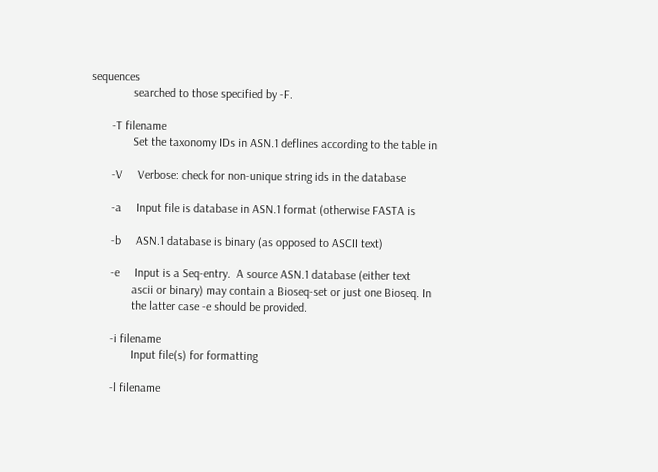sequences
              searched to those specified by -F.

       -T filename
              Set the taxonomy IDs in ASN.1 deflines according to the table in

       -V     Verbose: check for non-unique string ids in the database

       -a     Input file is database in ASN.1 format (otherwise FASTA is

       -b     ASN.1 database is binary (as opposed to ASCII text)

       -e     Input is a Seq-entry.  A source ASN.1 database (either text
              ascii or binary) may contain a Bioseq-set or just one Bioseq. In
              the latter case -e should be provided.

       -i filename
              Input file(s) for formatting

       -l filename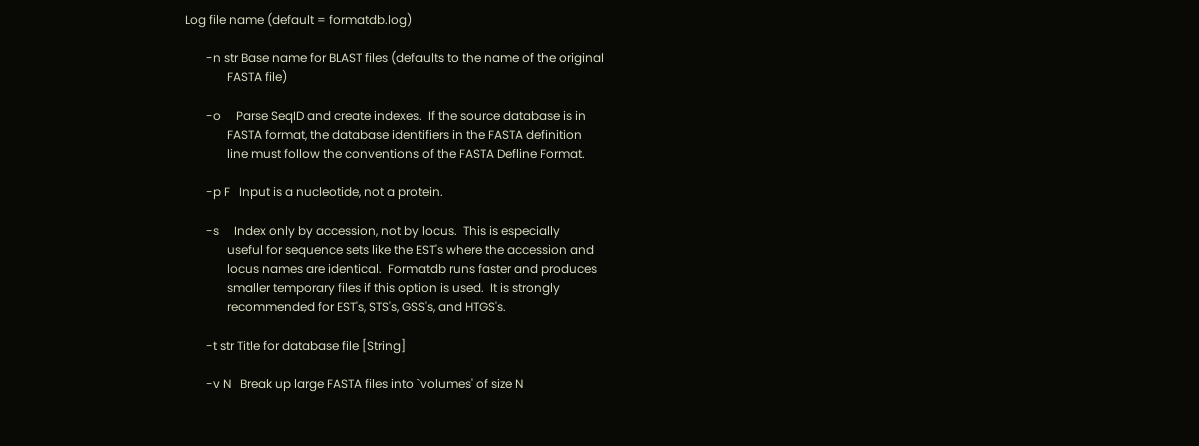Log file name (default = formatdb.log)

       -n str Base name for BLAST files (defaults to the name of the original
              FASTA file)

       -o     Parse SeqID and create indexes.  If the source database is in
              FASTA format, the database identifiers in the FASTA definition
              line must follow the conventions of the FASTA Defline Format.

       -p F   Input is a nucleotide, not a protein.

       -s     Index only by accession, not by locus.  This is especially
              useful for sequence sets like the EST's where the accession and
              locus names are identical.  Formatdb runs faster and produces
              smaller temporary files if this option is used.  It is strongly
              recommended for EST's, STS's, GSS's, and HTGS's.

       -t str Title for database file [String]

       -v N   Break up large FASTA files into `volumes' of size N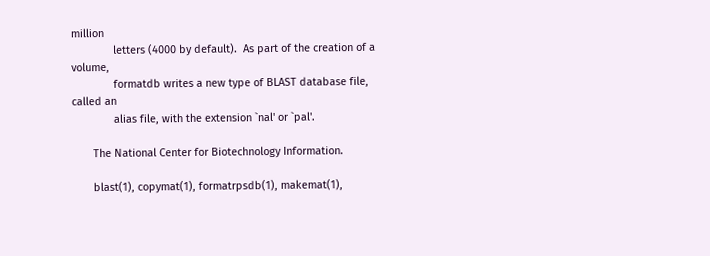million
              letters (4000 by default).  As part of the creation of a volume,
              formatdb writes a new type of BLAST database file, called an
              alias file, with the extension `nal' or `pal'.

       The National Center for Biotechnology Information.

       blast(1), copymat(1), formatrpsdb(1), makemat(1),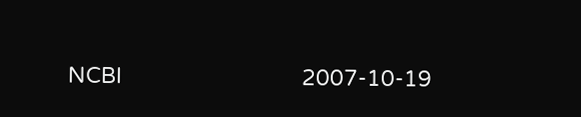NCBI                              2007-10-19